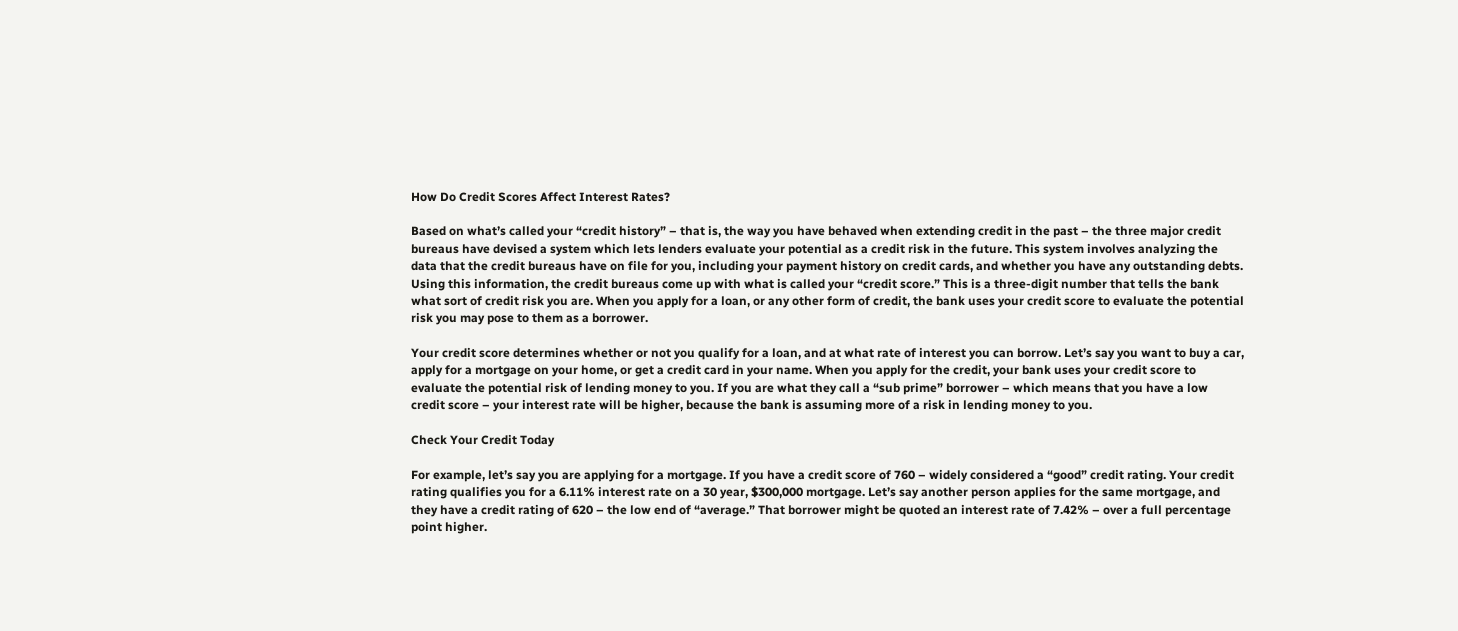How Do Credit Scores Affect Interest Rates?

Based on what’s called your “credit history” – that is, the way you have behaved when extending credit in the past – the three major credit bureaus have devised a system which lets lenders evaluate your potential as a credit risk in the future. This system involves analyzing the data that the credit bureaus have on file for you, including your payment history on credit cards, and whether you have any outstanding debts. Using this information, the credit bureaus come up with what is called your “credit score.” This is a three-digit number that tells the bank what sort of credit risk you are. When you apply for a loan, or any other form of credit, the bank uses your credit score to evaluate the potential risk you may pose to them as a borrower.

Your credit score determines whether or not you qualify for a loan, and at what rate of interest you can borrow. Let’s say you want to buy a car, apply for a mortgage on your home, or get a credit card in your name. When you apply for the credit, your bank uses your credit score to evaluate the potential risk of lending money to you. If you are what they call a “sub prime” borrower – which means that you have a low credit score – your interest rate will be higher, because the bank is assuming more of a risk in lending money to you.

Check Your Credit Today

For example, let’s say you are applying for a mortgage. If you have a credit score of 760 – widely considered a “good” credit rating. Your credit rating qualifies you for a 6.11% interest rate on a 30 year, $300,000 mortgage. Let’s say another person applies for the same mortgage, and they have a credit rating of 620 – the low end of “average.” That borrower might be quoted an interest rate of 7.42% – over a full percentage point higher.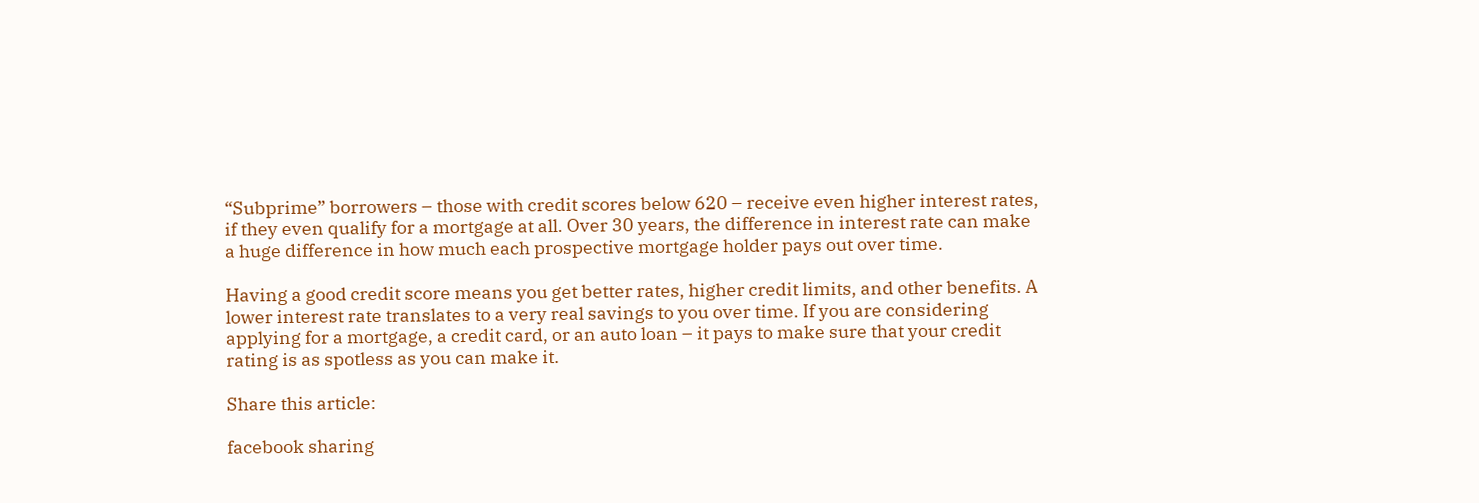“Subprime” borrowers – those with credit scores below 620 – receive even higher interest rates, if they even qualify for a mortgage at all. Over 30 years, the difference in interest rate can make a huge difference in how much each prospective mortgage holder pays out over time.

Having a good credit score means you get better rates, higher credit limits, and other benefits. A lower interest rate translates to a very real savings to you over time. If you are considering applying for a mortgage, a credit card, or an auto loan – it pays to make sure that your credit rating is as spotless as you can make it.

Share this article:

facebook sharing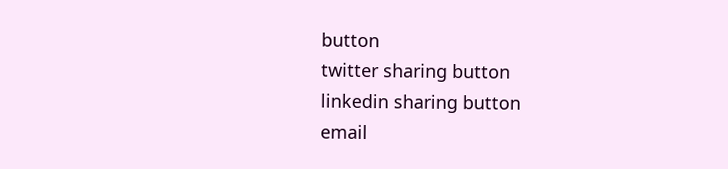button
twitter sharing button
linkedin sharing button
email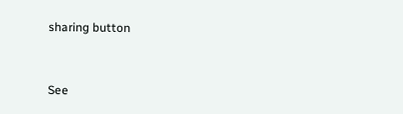sharing button


See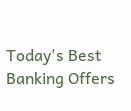Today's Best
Banking Offers